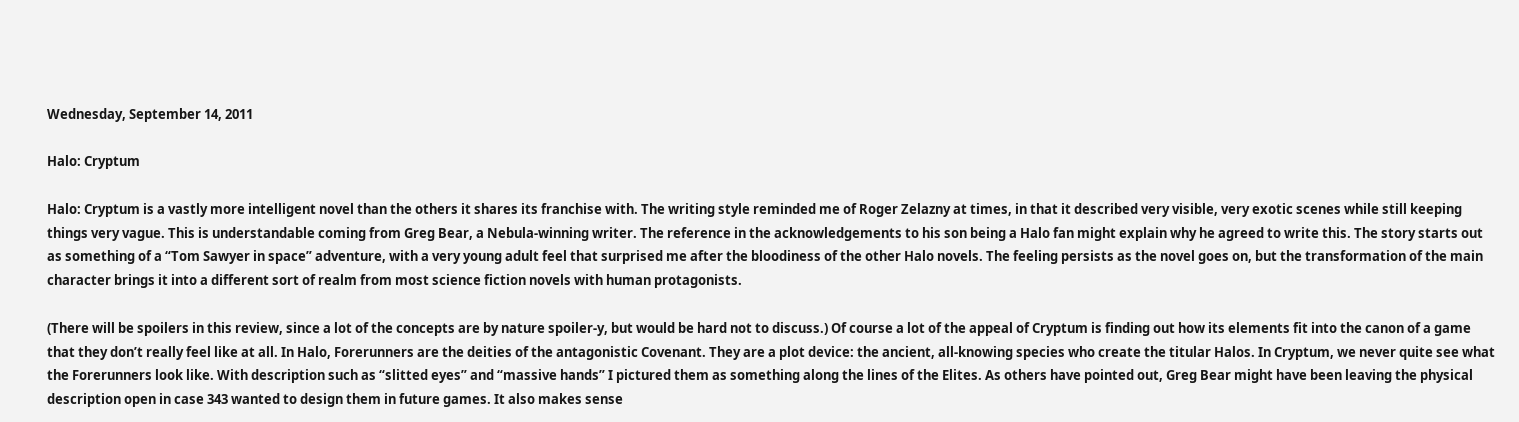Wednesday, September 14, 2011

Halo: Cryptum

Halo: Cryptum is a vastly more intelligent novel than the others it shares its franchise with. The writing style reminded me of Roger Zelazny at times, in that it described very visible, very exotic scenes while still keeping things very vague. This is understandable coming from Greg Bear, a Nebula-winning writer. The reference in the acknowledgements to his son being a Halo fan might explain why he agreed to write this. The story starts out as something of a “Tom Sawyer in space” adventure, with a very young adult feel that surprised me after the bloodiness of the other Halo novels. The feeling persists as the novel goes on, but the transformation of the main character brings it into a different sort of realm from most science fiction novels with human protagonists.

(There will be spoilers in this review, since a lot of the concepts are by nature spoiler-y, but would be hard not to discuss.) Of course a lot of the appeal of Cryptum is finding out how its elements fit into the canon of a game that they don’t really feel like at all. In Halo, Forerunners are the deities of the antagonistic Covenant. They are a plot device: the ancient, all-knowing species who create the titular Halos. In Cryptum, we never quite see what the Forerunners look like. With description such as “slitted eyes” and “massive hands” I pictured them as something along the lines of the Elites. As others have pointed out, Greg Bear might have been leaving the physical description open in case 343 wanted to design them in future games. It also makes sense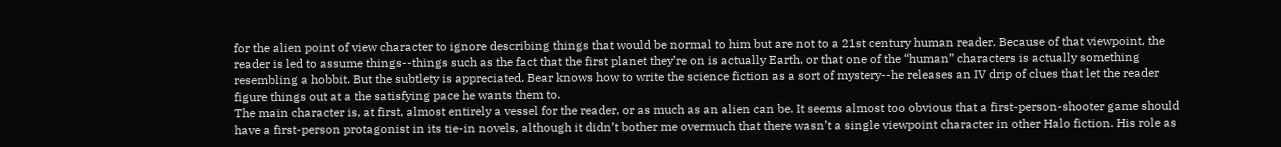for the alien point of view character to ignore describing things that would be normal to him but are not to a 21st century human reader. Because of that viewpoint, the reader is led to assume things--things such as the fact that the first planet they’re on is actually Earth, or that one of the “human” characters is actually something resembling a hobbit. But the subtlety is appreciated. Bear knows how to write the science fiction as a sort of mystery--he releases an IV drip of clues that let the reader figure things out at a the satisfying pace he wants them to.
The main character is, at first, almost entirely a vessel for the reader, or as much as an alien can be. It seems almost too obvious that a first-person-shooter game should have a first-person protagonist in its tie-in novels, although it didn’t bother me overmuch that there wasn’t a single viewpoint character in other Halo fiction. His role as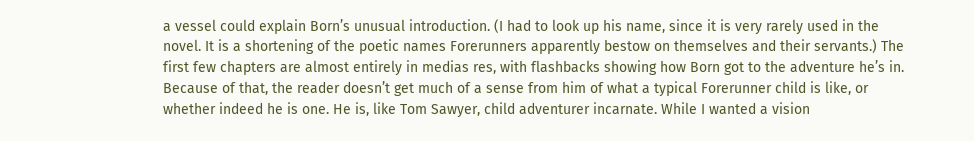a vessel could explain Born’s unusual introduction. (I had to look up his name, since it is very rarely used in the novel. It is a shortening of the poetic names Forerunners apparently bestow on themselves and their servants.) The first few chapters are almost entirely in medias res, with flashbacks showing how Born got to the adventure he’s in. Because of that, the reader doesn’t get much of a sense from him of what a typical Forerunner child is like, or whether indeed he is one. He is, like Tom Sawyer, child adventurer incarnate. While I wanted a vision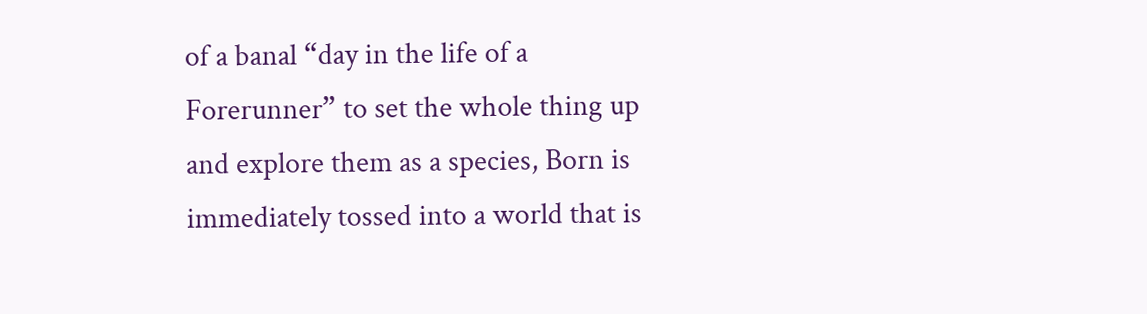of a banal “day in the life of a Forerunner” to set the whole thing up and explore them as a species, Born is immediately tossed into a world that is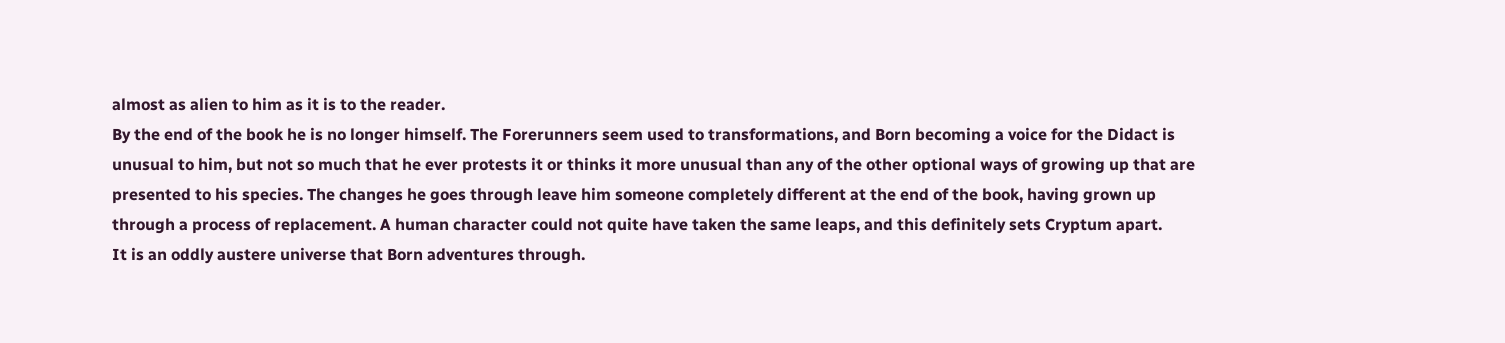almost as alien to him as it is to the reader.
By the end of the book he is no longer himself. The Forerunners seem used to transformations, and Born becoming a voice for the Didact is unusual to him, but not so much that he ever protests it or thinks it more unusual than any of the other optional ways of growing up that are presented to his species. The changes he goes through leave him someone completely different at the end of the book, having grown up through a process of replacement. A human character could not quite have taken the same leaps, and this definitely sets Cryptum apart.
It is an oddly austere universe that Born adventures through.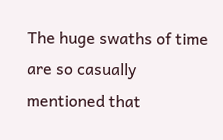The huge swaths of time are so casually mentioned that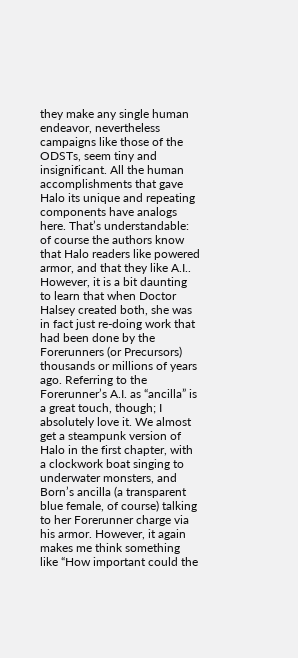they make any single human endeavor, nevertheless campaigns like those of the ODSTs, seem tiny and insignificant. All the human accomplishments that gave Halo its unique and repeating components have analogs here. That’s understandable: of course the authors know that Halo readers like powered armor, and that they like A.I.. However, it is a bit daunting to learn that when Doctor Halsey created both, she was in fact just re-doing work that had been done by the Forerunners (or Precursors) thousands or millions of years ago. Referring to the Forerunner’s A.I. as “ancilla” is a great touch, though; I absolutely love it. We almost get a steampunk version of Halo in the first chapter, with a clockwork boat singing to underwater monsters, and Born’s ancilla (a transparent blue female, of course) talking to her Forerunner charge via his armor. However, it again makes me think something like “How important could the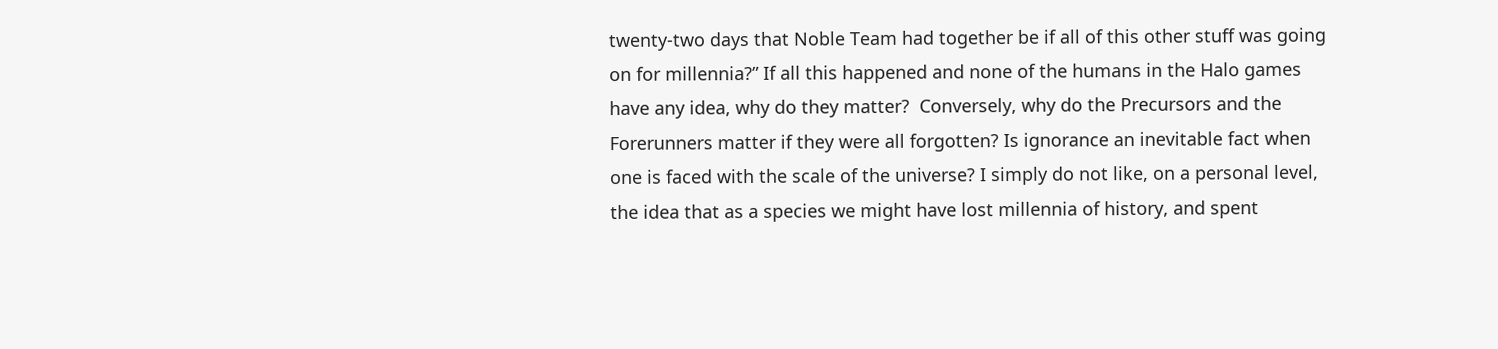twenty-two days that Noble Team had together be if all of this other stuff was going on for millennia?” If all this happened and none of the humans in the Halo games have any idea, why do they matter?  Conversely, why do the Precursors and the Forerunners matter if they were all forgotten? Is ignorance an inevitable fact when one is faced with the scale of the universe? I simply do not like, on a personal level, the idea that as a species we might have lost millennia of history, and spent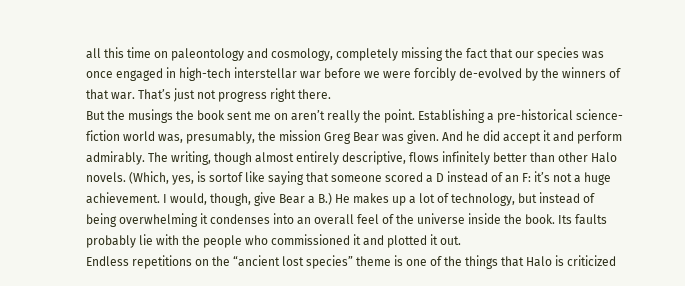all this time on paleontology and cosmology, completely missing the fact that our species was once engaged in high-tech interstellar war before we were forcibly de-evolved by the winners of that war. That’s just not progress right there.
But the musings the book sent me on aren’t really the point. Establishing a pre-historical science-fiction world was, presumably, the mission Greg Bear was given. And he did accept it and perform admirably. The writing, though almost entirely descriptive, flows infinitely better than other Halo novels. (Which, yes, is sortof like saying that someone scored a D instead of an F: it’s not a huge achievement. I would, though, give Bear a B.) He makes up a lot of technology, but instead of being overwhelming it condenses into an overall feel of the universe inside the book. Its faults probably lie with the people who commissioned it and plotted it out.
Endless repetitions on the “ancient lost species” theme is one of the things that Halo is criticized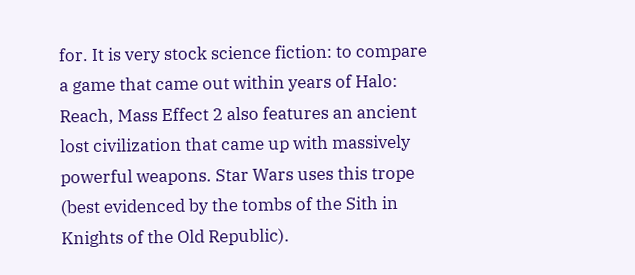for. It is very stock science fiction: to compare a game that came out within years of Halo: Reach, Mass Effect 2 also features an ancient lost civilization that came up with massively powerful weapons. Star Wars uses this trope (best evidenced by the tombs of the Sith in Knights of the Old Republic).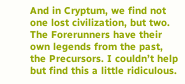And in Cryptum, we find not one lost civilization, but two. The Forerunners have their own legends from the past, the Precursors. I couldn’t help but find this a little ridiculous.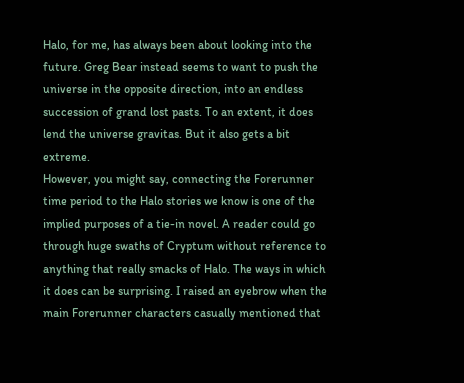Halo, for me, has always been about looking into the future. Greg Bear instead seems to want to push the universe in the opposite direction, into an endless succession of grand lost pasts. To an extent, it does lend the universe gravitas. But it also gets a bit extreme.
However, you might say, connecting the Forerunner time period to the Halo stories we know is one of the implied purposes of a tie-in novel. A reader could go through huge swaths of Cryptum without reference to anything that really smacks of Halo. The ways in which it does can be surprising. I raised an eyebrow when the main Forerunner characters casually mentioned that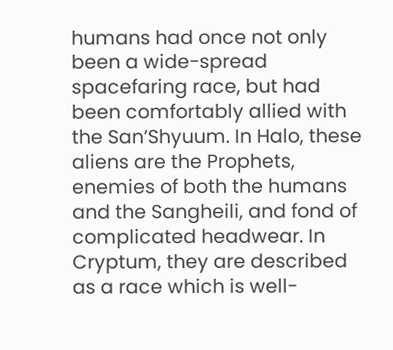humans had once not only been a wide-spread spacefaring race, but had been comfortably allied with the San’Shyuum. In Halo, these aliens are the Prophets, enemies of both the humans and the Sangheili, and fond of complicated headwear. In Cryptum, they are described as a race which is well-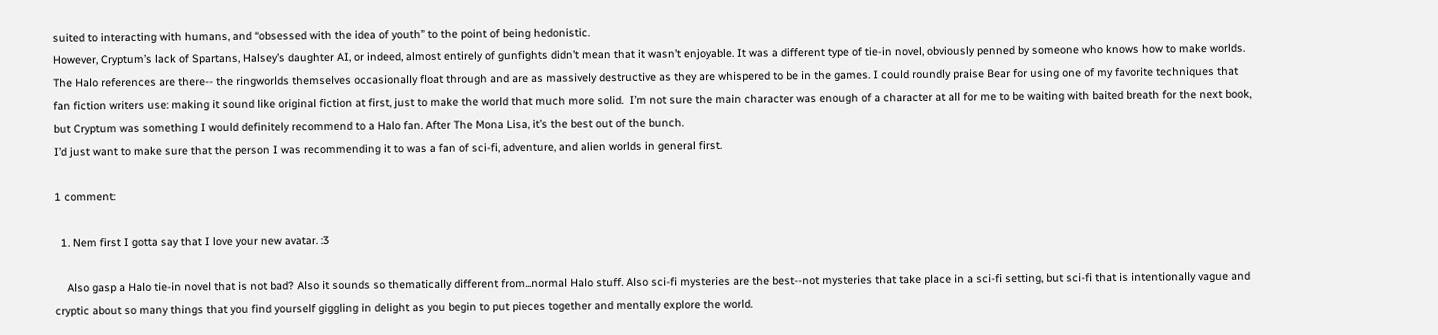suited to interacting with humans, and “obsessed with the idea of youth” to the point of being hedonistic.
However, Cryptum’s lack of Spartans, Halsey’s daughter AI, or indeed, almost entirely of gunfights didn’t mean that it wasn’t enjoyable. It was a different type of tie-in novel, obviously penned by someone who knows how to make worlds. The Halo references are there-- the ringworlds themselves occasionally float through and are as massively destructive as they are whispered to be in the games. I could roundly praise Bear for using one of my favorite techniques that fan fiction writers use: making it sound like original fiction at first, just to make the world that much more solid.  I’m not sure the main character was enough of a character at all for me to be waiting with baited breath for the next book, but Cryptum was something I would definitely recommend to a Halo fan. After The Mona Lisa, it’s the best out of the bunch.
I’d just want to make sure that the person I was recommending it to was a fan of sci-fi, adventure, and alien worlds in general first.

1 comment:

  1. Nem first I gotta say that I love your new avatar. :3

    Also gasp a Halo tie-in novel that is not bad? Also it sounds so thematically different from...normal Halo stuff. Also sci-fi mysteries are the best--not mysteries that take place in a sci-fi setting, but sci-fi that is intentionally vague and cryptic about so many things that you find yourself giggling in delight as you begin to put pieces together and mentally explore the world.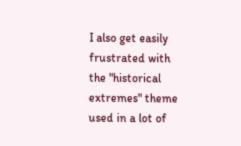I also get easily frustrated with the "historical extremes" theme used in a lot of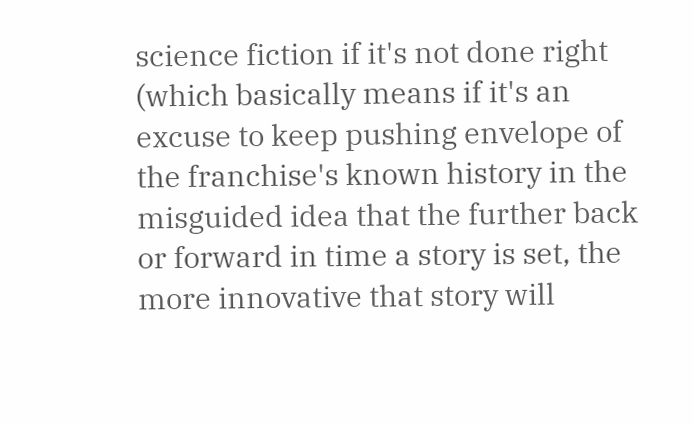science fiction if it's not done right (which basically means if it's an excuse to keep pushing envelope of the franchise's known history in the misguided idea that the further back or forward in time a story is set, the more innovative that story will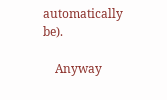automatically be).

    Anyway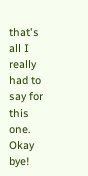that's all I really had to say for this one. Okay bye!